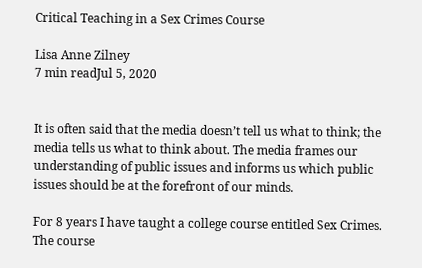Critical Teaching in a Sex Crimes Course

Lisa Anne Zilney
7 min readJul 5, 2020


It is often said that the media doesn’t tell us what to think; the media tells us what to think about. The media frames our understanding of public issues and informs us which public issues should be at the forefront of our minds.

For 8 years I have taught a college course entitled Sex Crimes. The course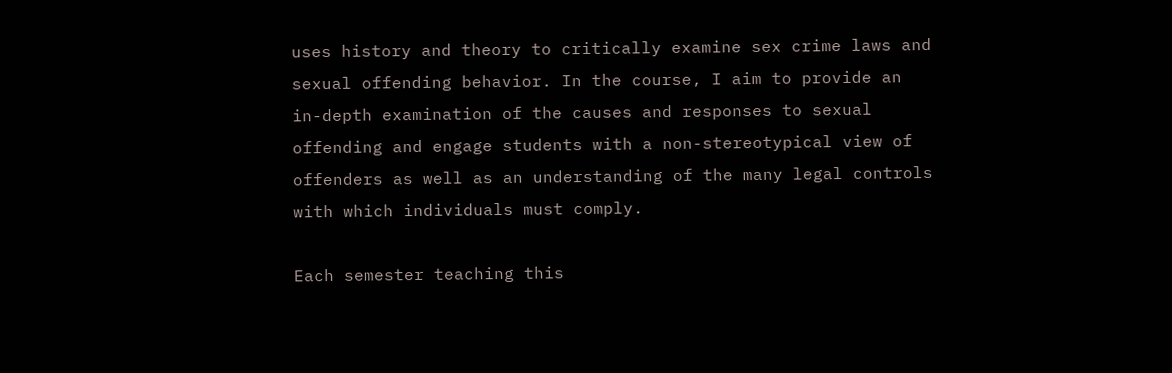uses history and theory to critically examine sex crime laws and sexual offending behavior. In the course, I aim to provide an in-depth examination of the causes and responses to sexual offending and engage students with a non-stereotypical view of offenders as well as an understanding of the many legal controls with which individuals must comply.

Each semester teaching this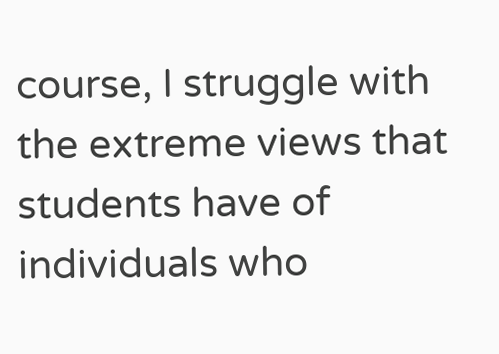course, I struggle with the extreme views that students have of individuals who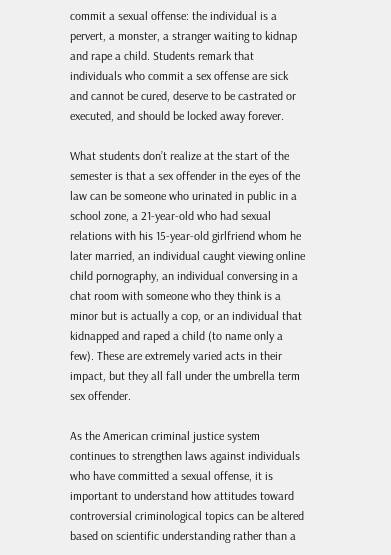commit a sexual offense: the individual is a pervert, a monster, a stranger waiting to kidnap and rape a child. Students remark that individuals who commit a sex offense are sick and cannot be cured, deserve to be castrated or executed, and should be locked away forever.

What students don’t realize at the start of the semester is that a sex offender in the eyes of the law can be someone who urinated in public in a school zone, a 21-year-old who had sexual relations with his 15-year-old girlfriend whom he later married, an individual caught viewing online child pornography, an individual conversing in a chat room with someone who they think is a minor but is actually a cop, or an individual that kidnapped and raped a child (to name only a few). These are extremely varied acts in their impact, but they all fall under the umbrella term sex offender.

As the American criminal justice system continues to strengthen laws against individuals who have committed a sexual offense, it is important to understand how attitudes toward controversial criminological topics can be altered based on scientific understanding rather than a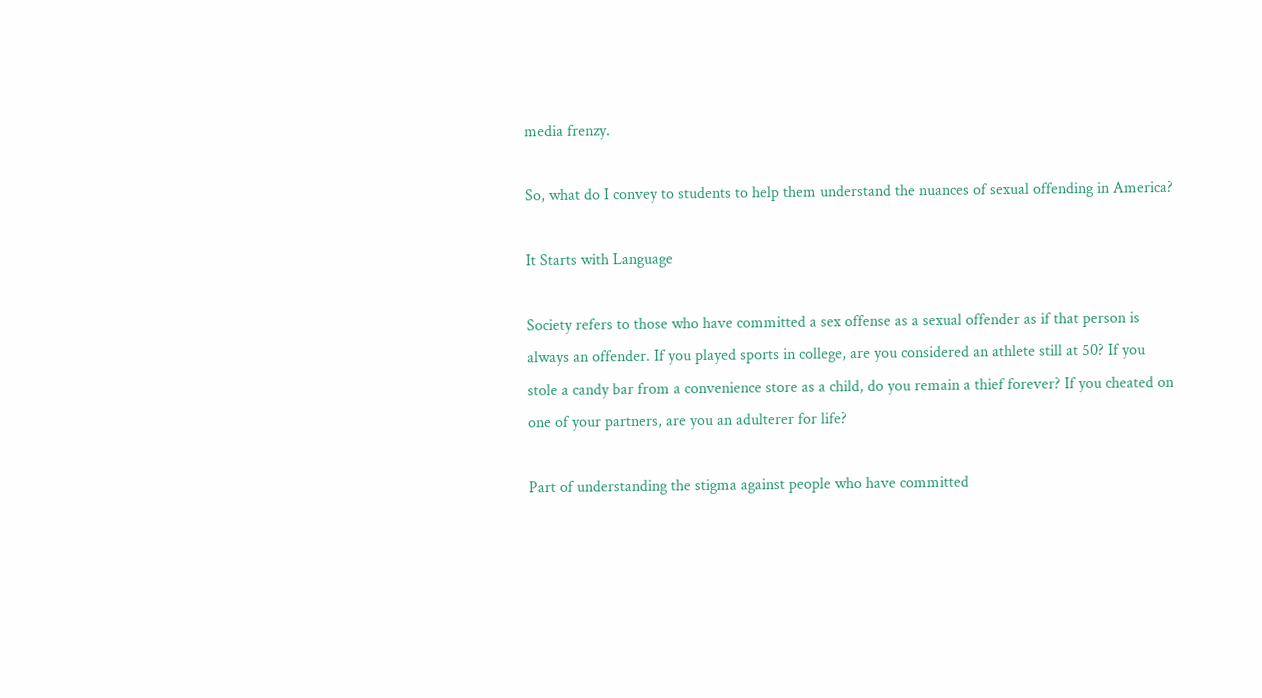media frenzy.

So, what do I convey to students to help them understand the nuances of sexual offending in America?

It Starts with Language

Society refers to those who have committed a sex offense as a sexual offender as if that person is always an offender. If you played sports in college, are you considered an athlete still at 50? If you stole a candy bar from a convenience store as a child, do you remain a thief forever? If you cheated on one of your partners, are you an adulterer for life?

Part of understanding the stigma against people who have committed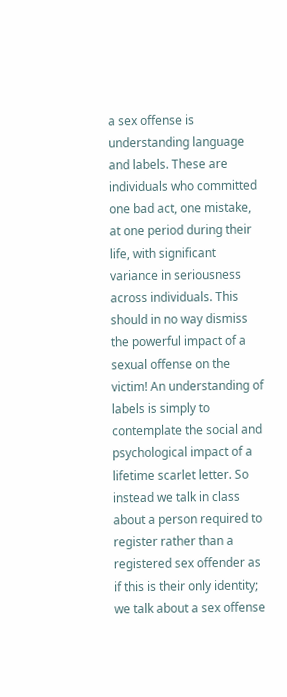a sex offense is understanding language and labels. These are individuals who committed one bad act, one mistake, at one period during their life, with significant variance in seriousness across individuals. This should in no way dismiss the powerful impact of a sexual offense on the victim! An understanding of labels is simply to contemplate the social and psychological impact of a lifetime scarlet letter. So instead we talk in class about a person required to register rather than a registered sex offender as if this is their only identity; we talk about a sex offense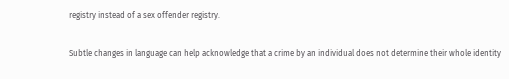registry instead of a sex offender registry.

Subtle changes in language can help acknowledge that a crime by an individual does not determine their whole identity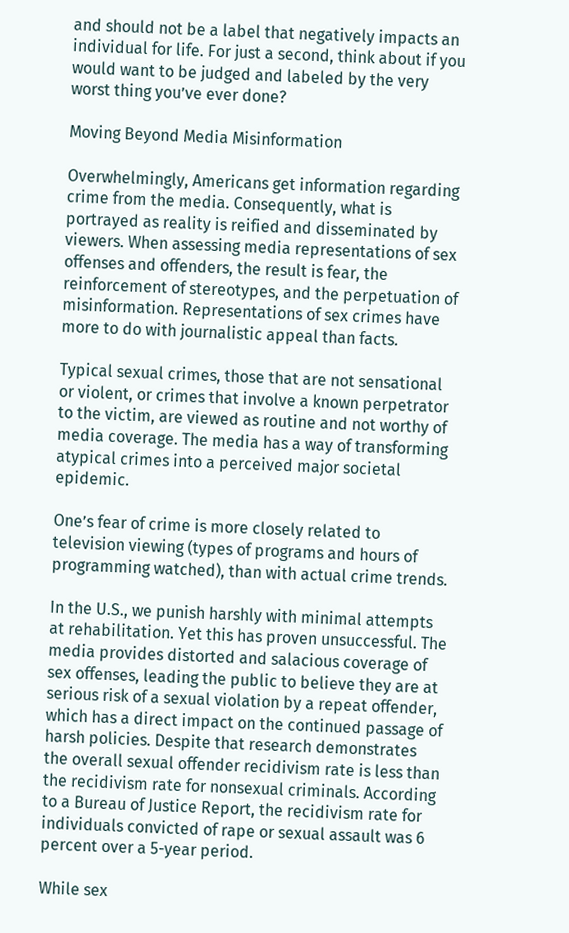and should not be a label that negatively impacts an individual for life. For just a second, think about if you would want to be judged and labeled by the very worst thing you’ve ever done?

Moving Beyond Media Misinformation

Overwhelmingly, Americans get information regarding crime from the media. Consequently, what is portrayed as reality is reified and disseminated by viewers. When assessing media representations of sex offenses and offenders, the result is fear, the reinforcement of stereotypes, and the perpetuation of misinformation. Representations of sex crimes have more to do with journalistic appeal than facts.

Typical sexual crimes, those that are not sensational or violent, or crimes that involve a known perpetrator to the victim, are viewed as routine and not worthy of media coverage. The media has a way of transforming atypical crimes into a perceived major societal epidemic.

One’s fear of crime is more closely related to television viewing (types of programs and hours of programming watched), than with actual crime trends.

In the U.S., we punish harshly with minimal attempts at rehabilitation. Yet this has proven unsuccessful. The media provides distorted and salacious coverage of sex offenses, leading the public to believe they are at serious risk of a sexual violation by a repeat offender, which has a direct impact on the continued passage of harsh policies. Despite that research demonstrates the overall sexual offender recidivism rate is less than the recidivism rate for nonsexual criminals. According to a Bureau of Justice Report, the recidivism rate for individuals convicted of rape or sexual assault was 6 percent over a 5-year period.

While sex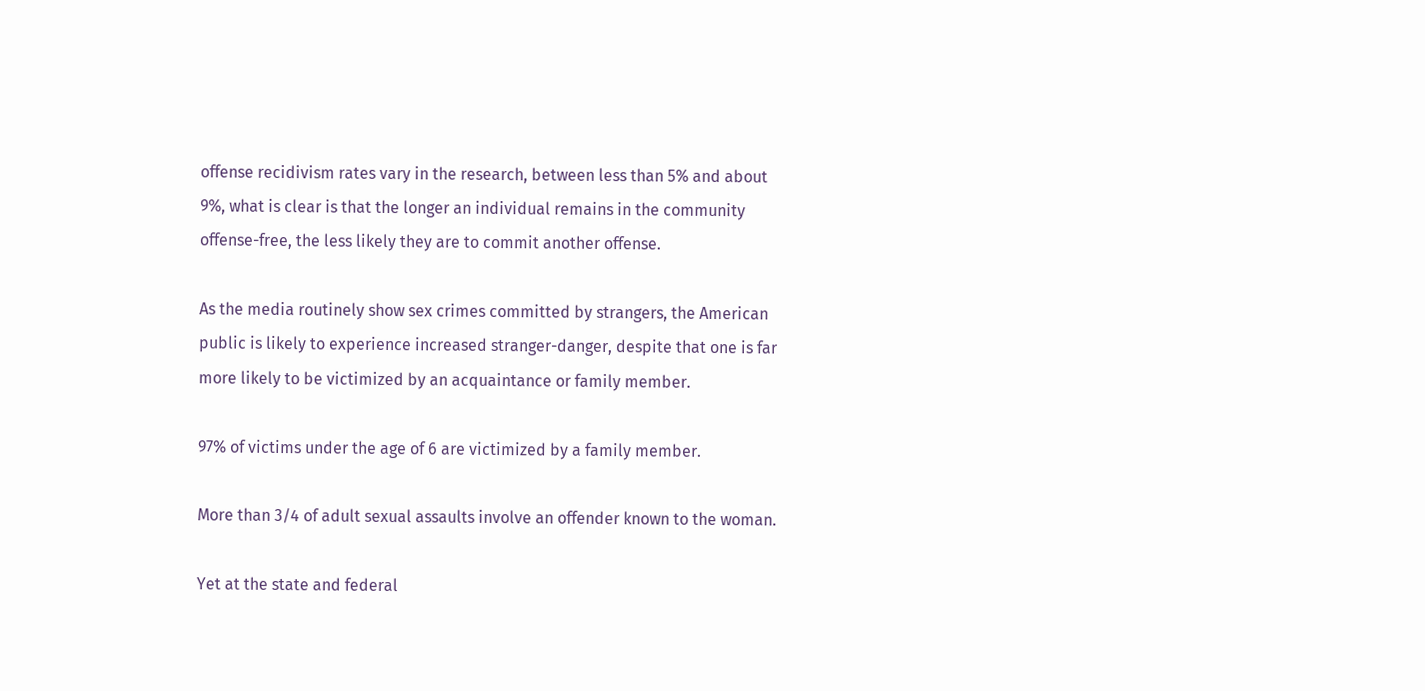offense recidivism rates vary in the research, between less than 5% and about 9%, what is clear is that the longer an individual remains in the community offense-free, the less likely they are to commit another offense.

As the media routinely show sex crimes committed by strangers, the American public is likely to experience increased stranger-danger, despite that one is far more likely to be victimized by an acquaintance or family member.

97% of victims under the age of 6 are victimized by a family member.

More than 3/4 of adult sexual assaults involve an offender known to the woman.

Yet at the state and federal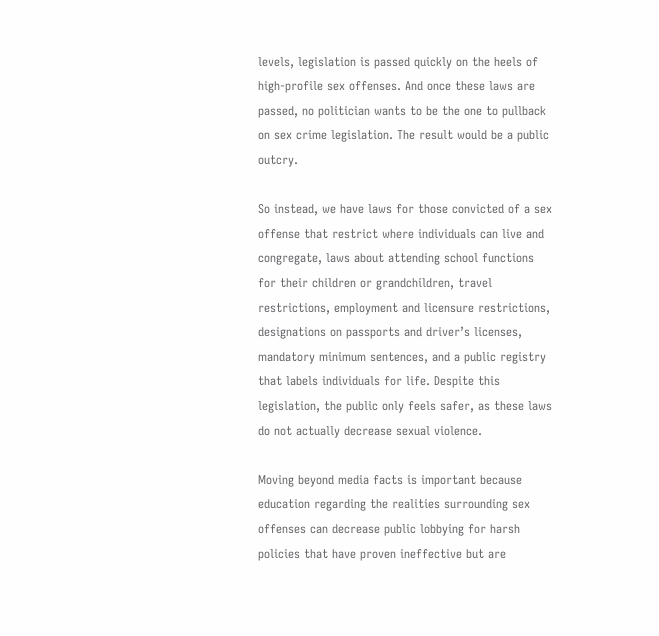levels, legislation is passed quickly on the heels of high-profile sex offenses. And once these laws are passed, no politician wants to be the one to pullback on sex crime legislation. The result would be a public outcry.

So instead, we have laws for those convicted of a sex offense that restrict where individuals can live and congregate, laws about attending school functions for their children or grandchildren, travel restrictions, employment and licensure restrictions, designations on passports and driver’s licenses, mandatory minimum sentences, and a public registry that labels individuals for life. Despite this legislation, the public only feels safer, as these laws do not actually decrease sexual violence.

Moving beyond media facts is important because education regarding the realities surrounding sex offenses can decrease public lobbying for harsh policies that have proven ineffective but are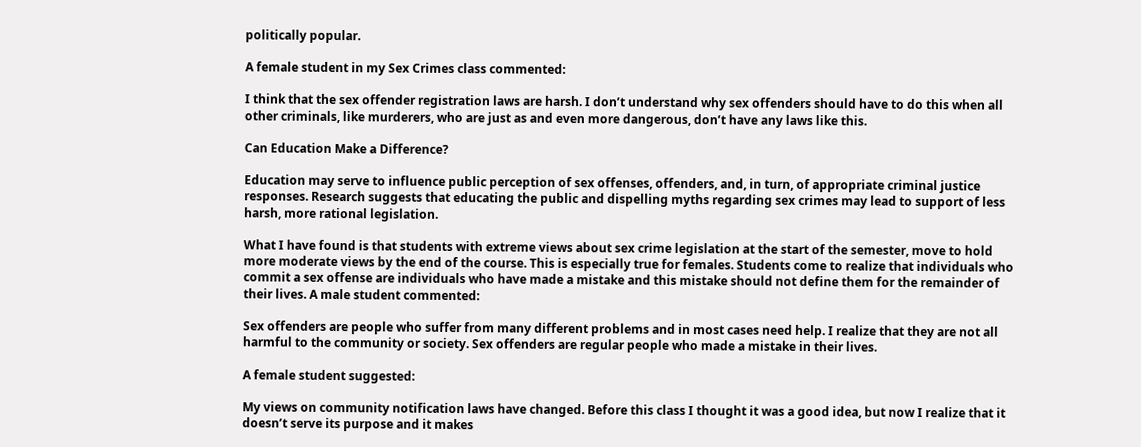politically popular.

A female student in my Sex Crimes class commented:

I think that the sex offender registration laws are harsh. I don’t understand why sex offenders should have to do this when all other criminals, like murderers, who are just as and even more dangerous, don’t have any laws like this.

Can Education Make a Difference?

Education may serve to influence public perception of sex offenses, offenders, and, in turn, of appropriate criminal justice responses. Research suggests that educating the public and dispelling myths regarding sex crimes may lead to support of less harsh, more rational legislation.

What I have found is that students with extreme views about sex crime legislation at the start of the semester, move to hold more moderate views by the end of the course. This is especially true for females. Students come to realize that individuals who commit a sex offense are individuals who have made a mistake and this mistake should not define them for the remainder of their lives. A male student commented:

Sex offenders are people who suffer from many different problems and in most cases need help. I realize that they are not all harmful to the community or society. Sex offenders are regular people who made a mistake in their lives.

A female student suggested:

My views on community notification laws have changed. Before this class I thought it was a good idea, but now I realize that it doesn’t serve its purpose and it makes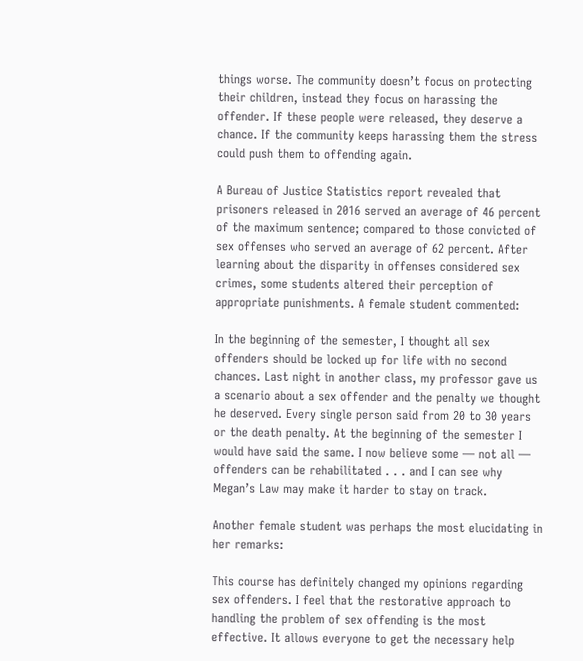things worse. The community doesn’t focus on protecting their children, instead they focus on harassing the offender. If these people were released, they deserve a chance. If the community keeps harassing them the stress could push them to offending again.

A Bureau of Justice Statistics report revealed that prisoners released in 2016 served an average of 46 percent of the maximum sentence; compared to those convicted of sex offenses who served an average of 62 percent. After learning about the disparity in offenses considered sex crimes, some students altered their perception of appropriate punishments. A female student commented:

In the beginning of the semester, I thought all sex offenders should be locked up for life with no second chances. Last night in another class, my professor gave us a scenario about a sex offender and the penalty we thought he deserved. Every single person said from 20 to 30 years or the death penalty. At the beginning of the semester I would have said the same. I now believe some — not all — offenders can be rehabilitated . . . and I can see why Megan’s Law may make it harder to stay on track.

Another female student was perhaps the most elucidating in her remarks:

This course has definitely changed my opinions regarding sex offenders. I feel that the restorative approach to handling the problem of sex offending is the most effective. It allows everyone to get the necessary help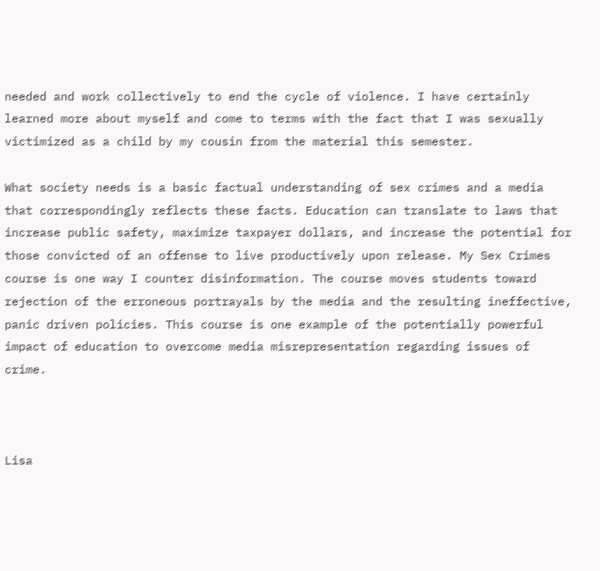needed and work collectively to end the cycle of violence. I have certainly learned more about myself and come to terms with the fact that I was sexually victimized as a child by my cousin from the material this semester.

What society needs is a basic factual understanding of sex crimes and a media that correspondingly reflects these facts. Education can translate to laws that increase public safety, maximize taxpayer dollars, and increase the potential for those convicted of an offense to live productively upon release. My Sex Crimes course is one way I counter disinformation. The course moves students toward rejection of the erroneous portrayals by the media and the resulting ineffective, panic driven policies. This course is one example of the potentially powerful impact of education to overcome media misrepresentation regarding issues of crime.



Lisa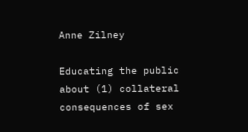Anne Zilney

Educating the public about (1) collateral consequences of sex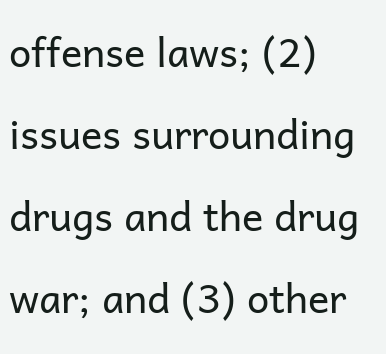offense laws; (2) issues surrounding drugs and the drug war; and (3) other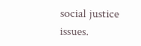social justice issues.